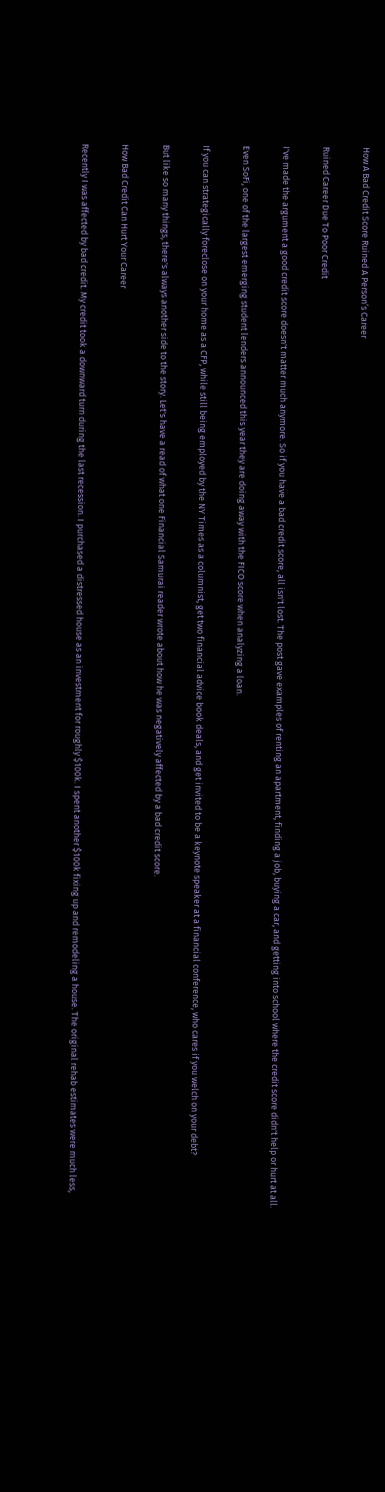How A Bad Credit Score Ruined A Person’s Career

Ruined Career Due To Poor Credit

I've made the argument a good credit score doesn't matter much anymore. So if you have a bad credit score, all isn't lost. The post gave examples of renting an apartment, finding a job, buying a car, and getting into school where the credit score didn't help or hurt at all.

Even SoFi, one of the largest emerging student lenders announced this year they are doing away with the FICO score when analyzing a loan.

If you can strategically foreclose on your home as a CFP, while still being employed by the NY Times as a columnist, get two financial advice book deals, and get invited to be a keynote speaker at a financial conference, who cares if you welch on your debt?

But like so many things, there's always another side to the story. Let's have a read of what one Financial Samurai reader wrote about how he was negatively affected by a bad credit score.

How Bad Credit Can Hurt Your Career

Recently I was affected by bad credit. My credit took a downward turn during the last recession. I purchased a distressed house as an investment for roughly $100k. I spent another $100k fixing up and remodeling a house. The original rehab estimates were much less,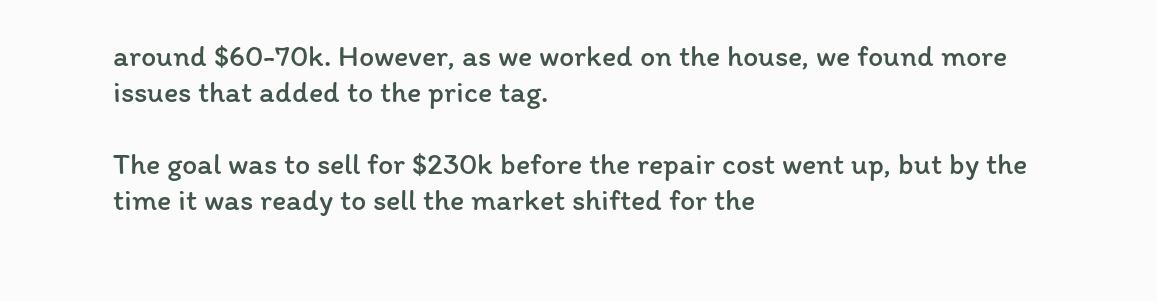around $60-70k. However, as we worked on the house, we found more issues that added to the price tag.

The goal was to sell for $230k before the repair cost went up, but by the time it was ready to sell the market shifted for the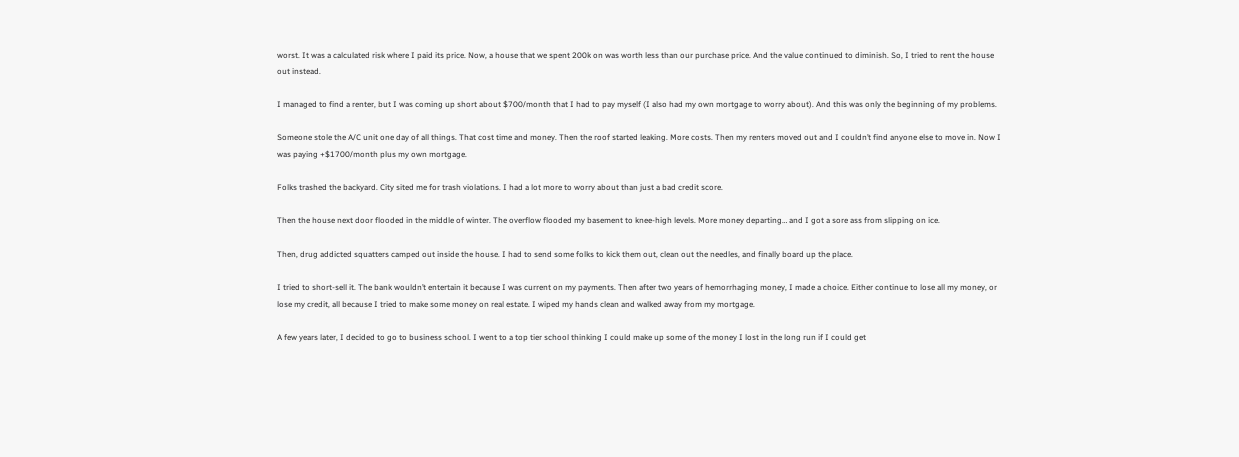worst. It was a calculated risk where I paid its price. Now, a house that we spent 200k on was worth less than our purchase price. And the value continued to diminish. So, I tried to rent the house out instead.

I managed to find a renter, but I was coming up short about $700/month that I had to pay myself (I also had my own mortgage to worry about). And this was only the beginning of my problems.

Someone stole the A/C unit one day of all things. That cost time and money. Then the roof started leaking. More costs. Then my renters moved out and I couldn’t find anyone else to move in. Now I was paying +$1700/month plus my own mortgage.

Folks trashed the backyard. City sited me for trash violations. I had a lot more to worry about than just a bad credit score.

Then the house next door flooded in the middle of winter. The overflow flooded my basement to knee-high levels. More money departing… and I got a sore ass from slipping on ice.

Then, drug addicted squatters camped out inside the house. I had to send some folks to kick them out, clean out the needles, and finally board up the place.

I tried to short-sell it. The bank wouldn’t entertain it because I was current on my payments. Then after two years of hemorrhaging money, I made a choice. Either continue to lose all my money, or lose my credit, all because I tried to make some money on real estate. I wiped my hands clean and walked away from my mortgage.

A few years later, I decided to go to business school. I went to a top tier school thinking I could make up some of the money I lost in the long run if I could get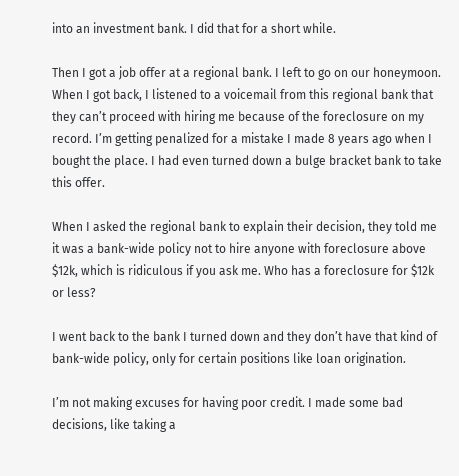into an investment bank. I did that for a short while.

Then I got a job offer at a regional bank. I left to go on our honeymoon. When I got back, I listened to a voicemail from this regional bank that they can’t proceed with hiring me because of the foreclosure on my record. I’m getting penalized for a mistake I made 8 years ago when I bought the place. I had even turned down a bulge bracket bank to take this offer.

When I asked the regional bank to explain their decision, they told me it was a bank-wide policy not to hire anyone with foreclosure above $12k, which is ridiculous if you ask me. Who has a foreclosure for $12k or less?

I went back to the bank I turned down and they don’t have that kind of bank-wide policy, only for certain positions like loan origination.

I’m not making excuses for having poor credit. I made some bad decisions, like taking a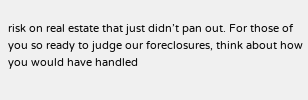risk on real estate that just didn’t pan out. For those of you so ready to judge our foreclosures, think about how you would have handled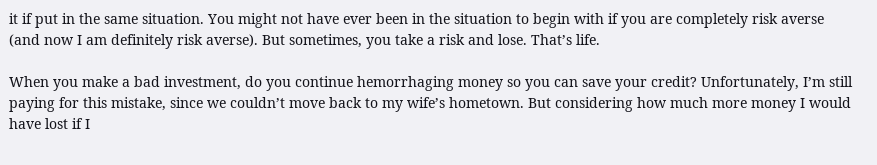it if put in the same situation. You might not have ever been in the situation to begin with if you are completely risk averse (and now I am definitely risk averse). But sometimes, you take a risk and lose. That’s life.

When you make a bad investment, do you continue hemorrhaging money so you can save your credit? Unfortunately, I’m still paying for this mistake, since we couldn’t move back to my wife’s hometown. But considering how much more money I would have lost if I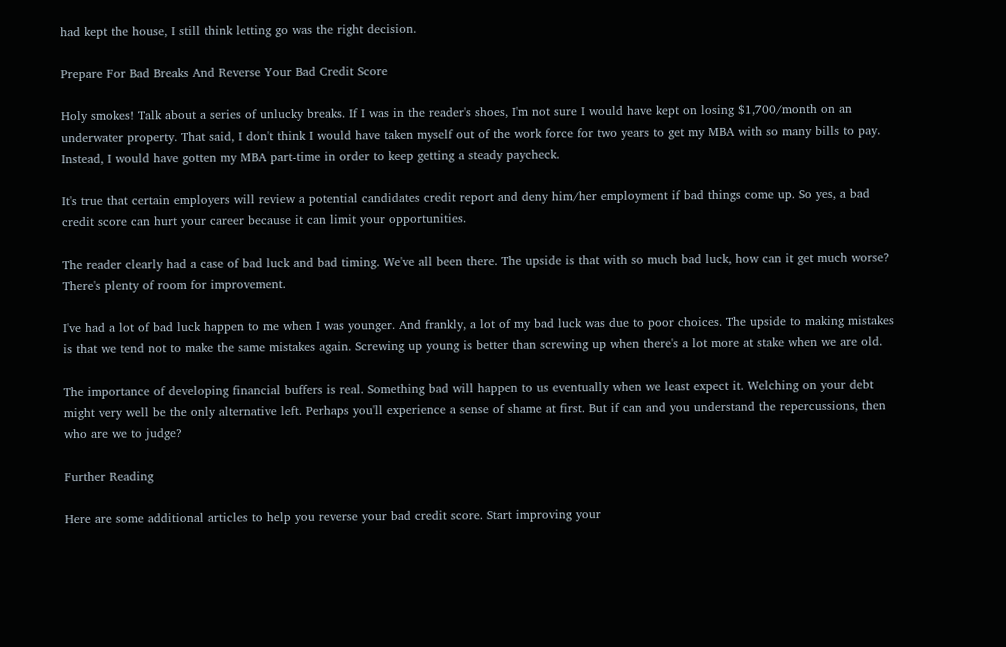had kept the house, I still think letting go was the right decision.

Prepare For Bad Breaks And Reverse Your Bad Credit Score

Holy smokes! Talk about a series of unlucky breaks. If I was in the reader's shoes, I'm not sure I would have kept on losing $1,700/month on an underwater property. That said, I don't think I would have taken myself out of the work force for two years to get my MBA with so many bills to pay. Instead, I would have gotten my MBA part-time in order to keep getting a steady paycheck.

It's true that certain employers will review a potential candidates credit report and deny him/her employment if bad things come up. So yes, a bad credit score can hurt your career because it can limit your opportunities.

The reader clearly had a case of bad luck and bad timing. We've all been there. The upside is that with so much bad luck, how can it get much worse? There's plenty of room for improvement.

I've had a lot of bad luck happen to me when I was younger. And frankly, a lot of my bad luck was due to poor choices. The upside to making mistakes is that we tend not to make the same mistakes again. Screwing up young is better than screwing up when there's a lot more at stake when we are old.

The importance of developing financial buffers is real. Something bad will happen to us eventually when we least expect it. Welching on your debt might very well be the only alternative left. Perhaps you'll experience a sense of shame at first. But if can and you understand the repercussions, then who are we to judge?

Further Reading

Here are some additional articles to help you reverse your bad credit score. Start improving your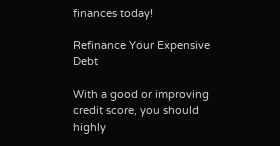finances today!

Refinance Your Expensive Debt

With a good or improving credit score, you should highly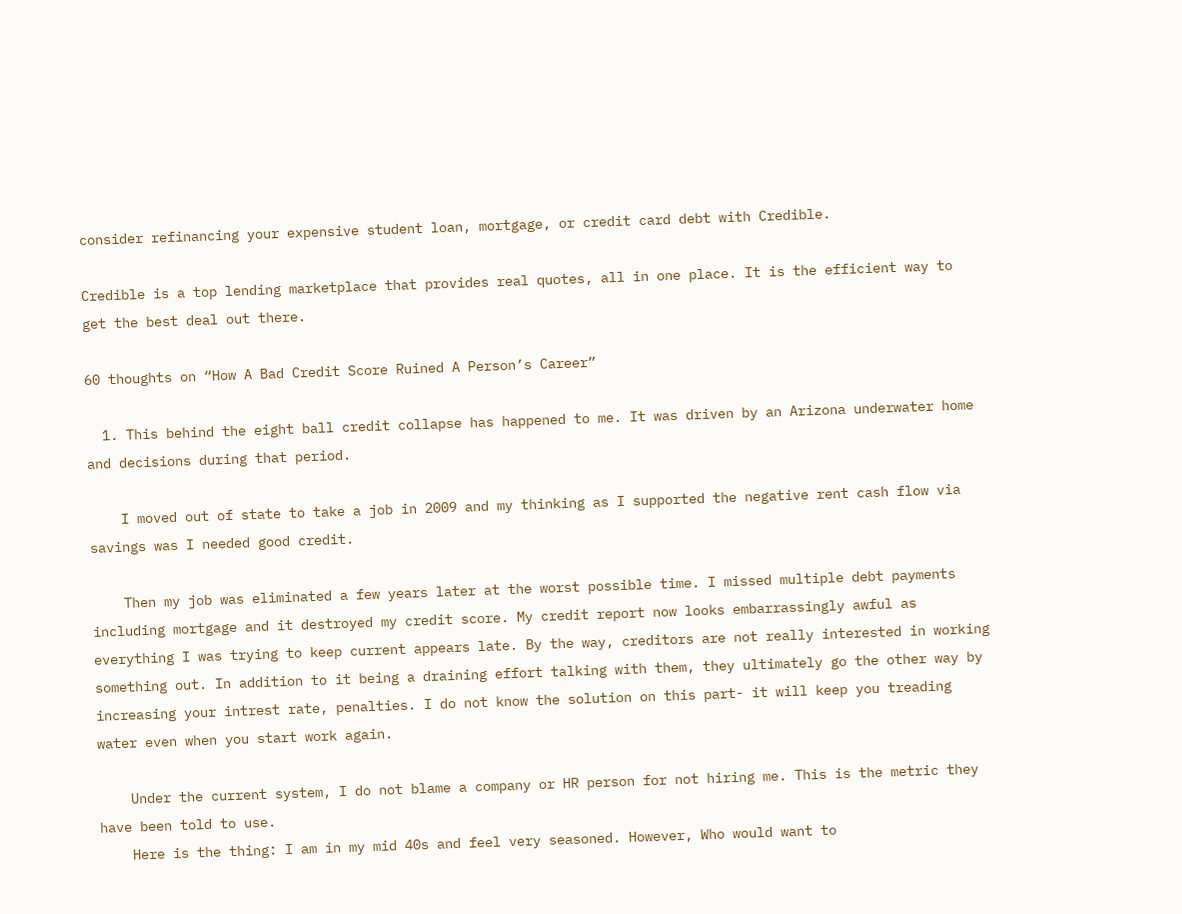consider refinancing your expensive student loan, mortgage, or credit card debt with Credible.

Credible is a top lending marketplace that provides real quotes, all in one place. It is the efficient way to get the best deal out there.

60 thoughts on “How A Bad Credit Score Ruined A Person’s Career”

  1. This behind the eight ball credit collapse has happened to me. It was driven by an Arizona underwater home and decisions during that period.

    I moved out of state to take a job in 2009 and my thinking as I supported the negative rent cash flow via savings was I needed good credit.

    Then my job was eliminated a few years later at the worst possible time. I missed multiple debt payments including mortgage and it destroyed my credit score. My credit report now looks embarrassingly awful as everything I was trying to keep current appears late. By the way, creditors are not really interested in working something out. In addition to it being a draining effort talking with them, they ultimately go the other way by increasing your intrest rate, penalties. I do not know the solution on this part- it will keep you treading water even when you start work again.

    Under the current system, I do not blame a company or HR person for not hiring me. This is the metric they have been told to use.
    Here is the thing: I am in my mid 40s and feel very seasoned. However, Who would want to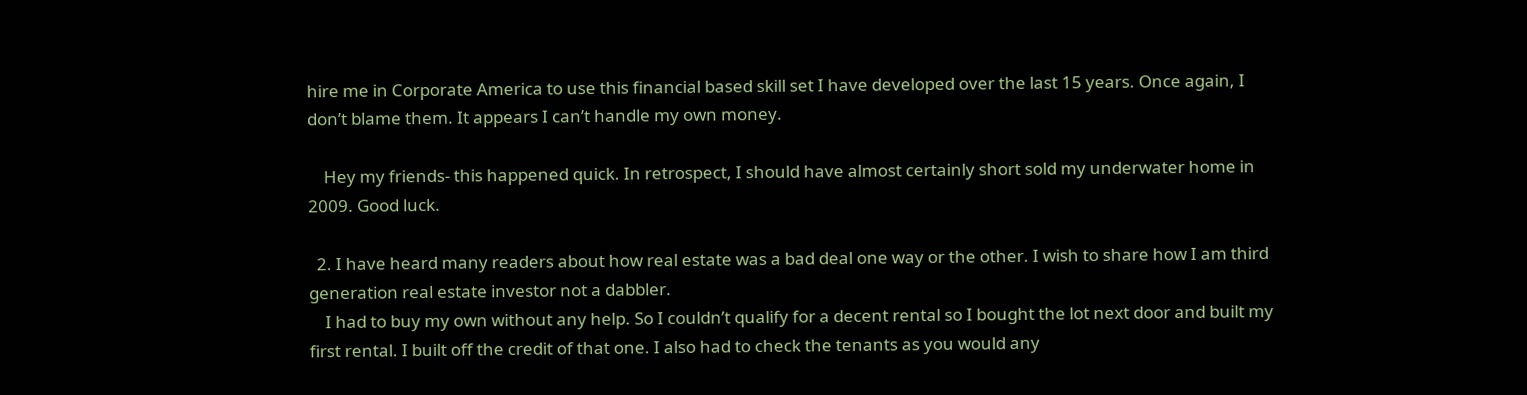hire me in Corporate America to use this financial based skill set I have developed over the last 15 years. Once again, I don’t blame them. It appears I can’t handle my own money.

    Hey my friends- this happened quick. In retrospect, I should have almost certainly short sold my underwater home in 2009. Good luck.

  2. I have heard many readers about how real estate was a bad deal one way or the other. I wish to share how I am third generation real estate investor not a dabbler.
    I had to buy my own without any help. So I couldn’t qualify for a decent rental so I bought the lot next door and built my first rental. I built off the credit of that one. I also had to check the tenants as you would any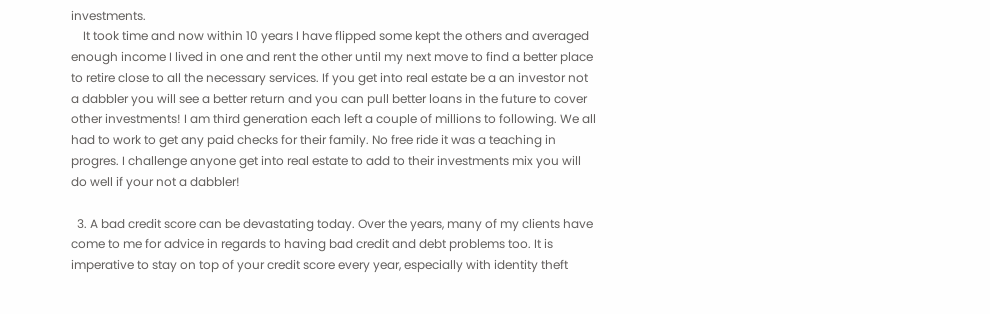investments.
    It took time and now within 10 years I have flipped some kept the others and averaged enough income I lived in one and rent the other until my next move to find a better place to retire close to all the necessary services. If you get into real estate be a an investor not a dabbler you will see a better return and you can pull better loans in the future to cover other investments! I am third generation each left a couple of millions to following. We all had to work to get any paid checks for their family. No free ride it was a teaching in progres. I challenge anyone get into real estate to add to their investments mix you will do well if your not a dabbler!

  3. A bad credit score can be devastating today. Over the years, many of my clients have come to me for advice in regards to having bad credit and debt problems too. It is imperative to stay on top of your credit score every year, especially with identity theft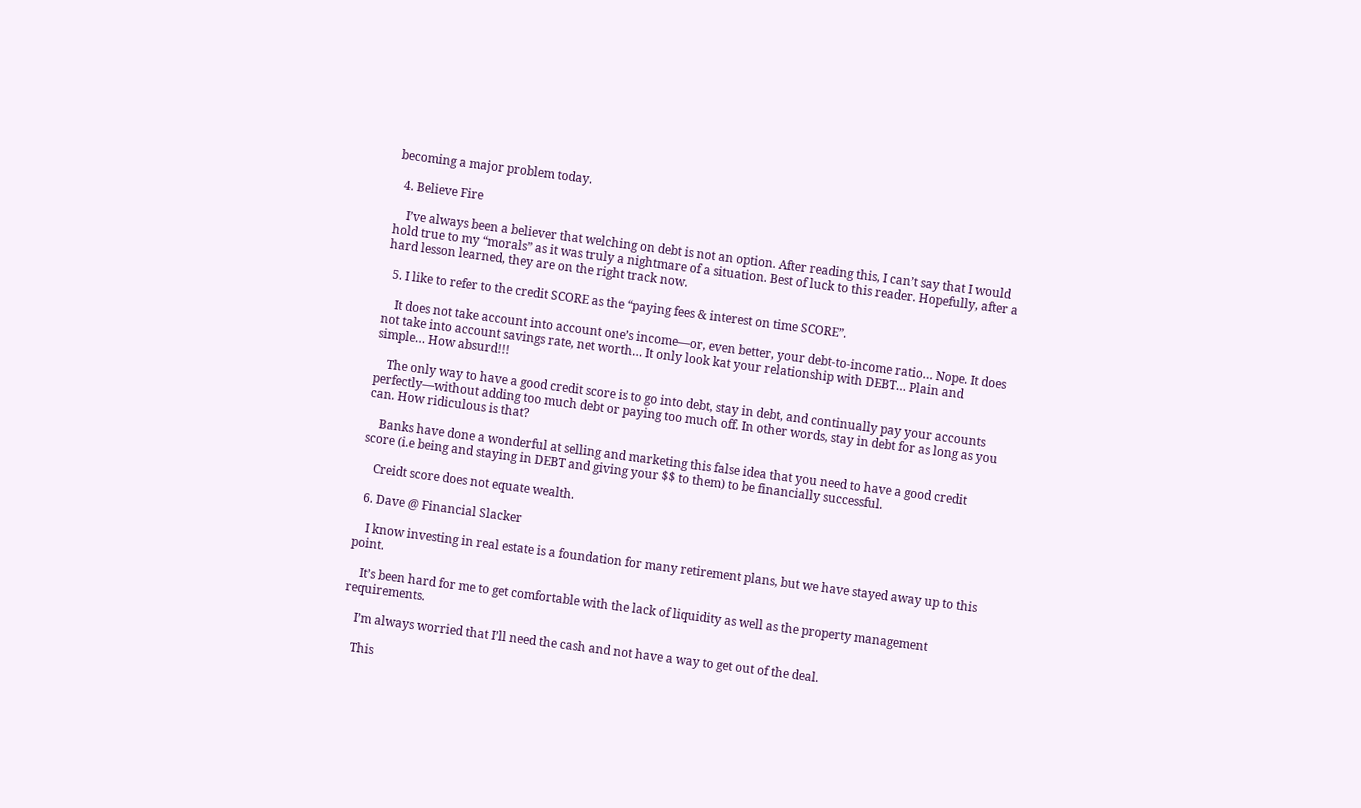becoming a major problem today.

  4. Believe Fire

    I’ve always been a believer that welching on debt is not an option. After reading this, I can’t say that I would hold true to my “morals” as it was truly a nightmare of a situation. Best of luck to this reader. Hopefully, after a hard lesson learned, they are on the right track now.

  5. I like to refer to the credit SCORE as the “paying fees & interest on time SCORE”.

    It does not take account into account one’s income—or, even better, your debt-to-income ratio… Nope. It does not take into account savings rate, net worth… It only look kat your relationship with DEBT… Plain and simple… How absurd!!!

    The only way to have a good credit score is to go into debt, stay in debt, and continually pay your accounts perfectly—without adding too much debt or paying too much off. In other words, stay in debt for as long as you can. How ridiculous is that?

    Banks have done a wonderful at selling and marketing this false idea that you need to have a good credit score (i.e being and staying in DEBT and giving your $$ to them) to be financially successful.

    Creidt score does not equate wealth.

  6. Dave @ Financial Slacker

    I know investing in real estate is a foundation for many retirement plans, but we have stayed away up to this point.

    It’s been hard for me to get comfortable with the lack of liquidity as well as the property management requirements.

    I’m always worried that I’ll need the cash and not have a way to get out of the deal.

    This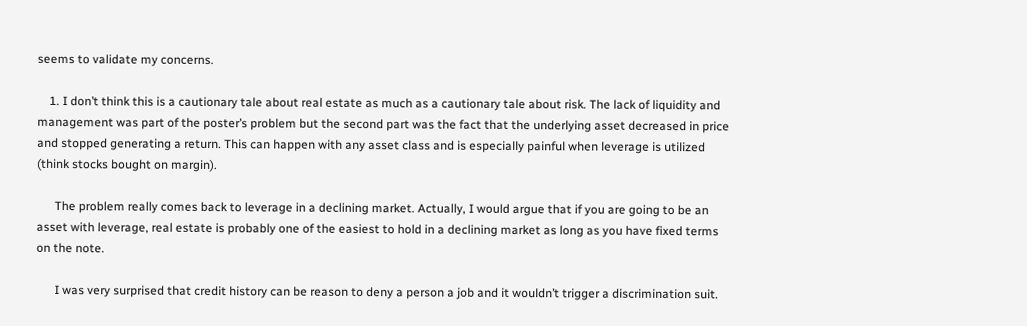seems to validate my concerns.

    1. I don’t think this is a cautionary tale about real estate as much as a cautionary tale about risk. The lack of liquidity and management was part of the poster’s problem but the second part was the fact that the underlying asset decreased in price and stopped generating a return. This can happen with any asset class and is especially painful when leverage is utilized (think stocks bought on margin).

      The problem really comes back to leverage in a declining market. Actually, I would argue that if you are going to be an asset with leverage, real estate is probably one of the easiest to hold in a declining market as long as you have fixed terms on the note.

      I was very surprised that credit history can be reason to deny a person a job and it wouldn’t trigger a discrimination suit.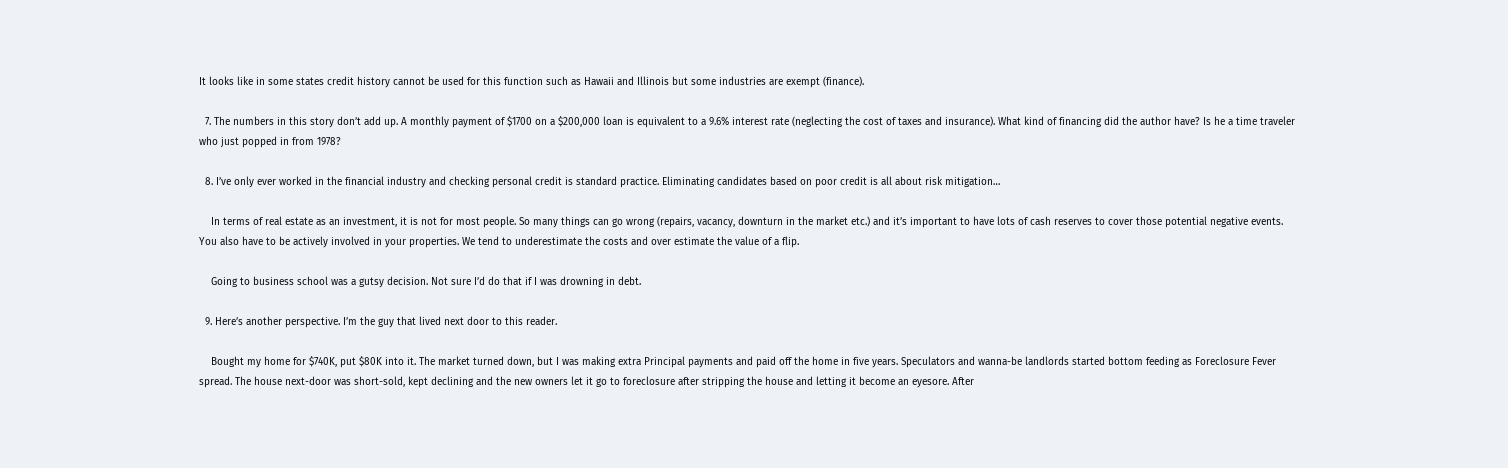It looks like in some states credit history cannot be used for this function such as Hawaii and Illinois but some industries are exempt (finance).

  7. The numbers in this story don’t add up. A monthly payment of $1700 on a $200,000 loan is equivalent to a 9.6% interest rate (neglecting the cost of taxes and insurance). What kind of financing did the author have? Is he a time traveler who just popped in from 1978?

  8. I’ve only ever worked in the financial industry and checking personal credit is standard practice. Eliminating candidates based on poor credit is all about risk mitigation…

    In terms of real estate as an investment, it is not for most people. So many things can go wrong (repairs, vacancy, downturn in the market etc.) and it’s important to have lots of cash reserves to cover those potential negative events. You also have to be actively involved in your properties. We tend to underestimate the costs and over estimate the value of a flip.

    Going to business school was a gutsy decision. Not sure I’d do that if I was drowning in debt.

  9. Here’s another perspective. I’m the guy that lived next door to this reader.

    Bought my home for $740K, put $80K into it. The market turned down, but I was making extra Principal payments and paid off the home in five years. Speculators and wanna-be landlords started bottom feeding as Foreclosure Fever spread. The house next-door was short-sold, kept declining and the new owners let it go to foreclosure after stripping the house and letting it become an eyesore. After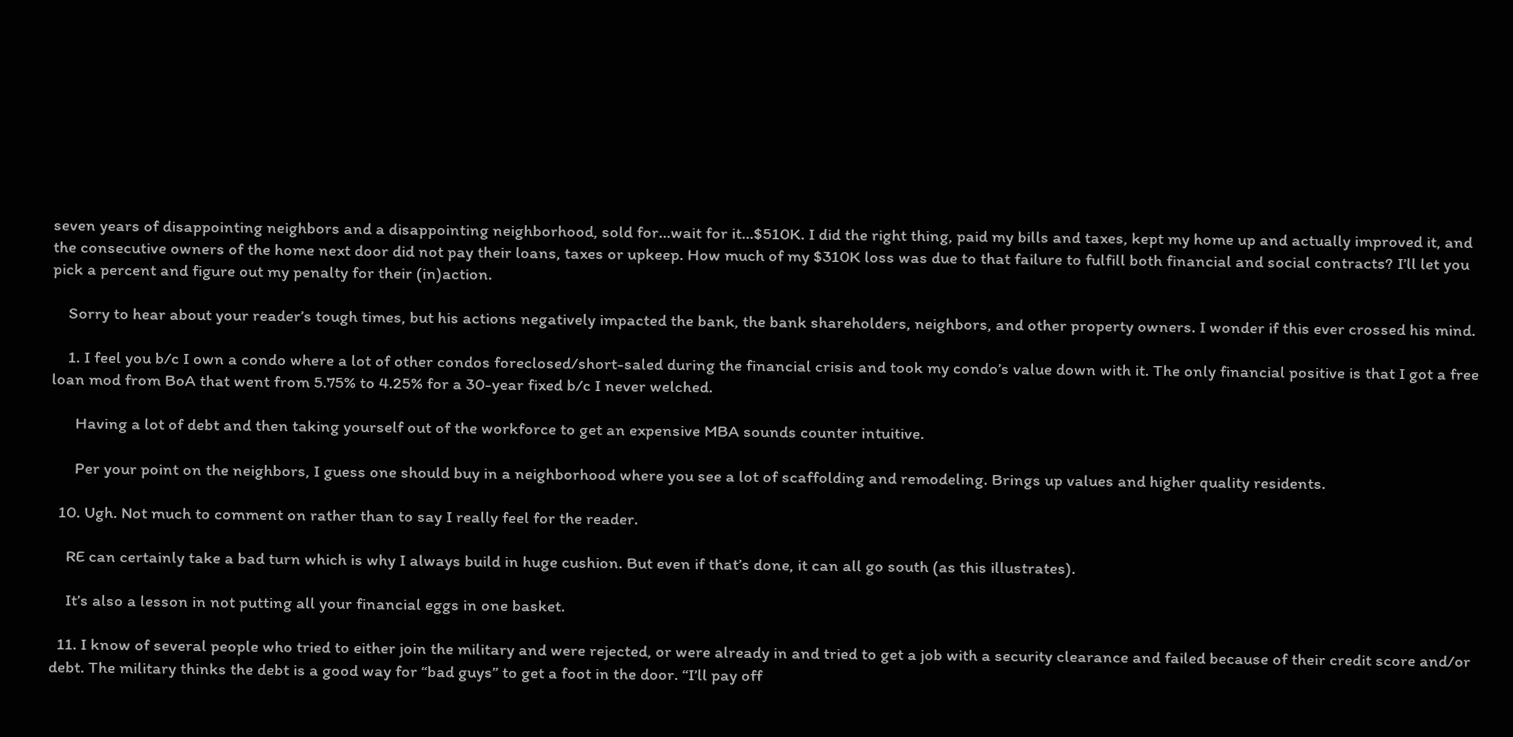seven years of disappointing neighbors and a disappointing neighborhood, sold for…wait for it…$510K. I did the right thing, paid my bills and taxes, kept my home up and actually improved it, and the consecutive owners of the home next door did not pay their loans, taxes or upkeep. How much of my $310K loss was due to that failure to fulfill both financial and social contracts? I’ll let you pick a percent and figure out my penalty for their (in)action.

    Sorry to hear about your reader’s tough times, but his actions negatively impacted the bank, the bank shareholders, neighbors, and other property owners. I wonder if this ever crossed his mind.

    1. I feel you b/c I own a condo where a lot of other condos foreclosed/short-saled during the financial crisis and took my condo’s value down with it. The only financial positive is that I got a free loan mod from BoA that went from 5.75% to 4.25% for a 30-year fixed b/c I never welched.

      Having a lot of debt and then taking yourself out of the workforce to get an expensive MBA sounds counter intuitive.

      Per your point on the neighbors, I guess one should buy in a neighborhood where you see a lot of scaffolding and remodeling. Brings up values and higher quality residents.

  10. Ugh. Not much to comment on rather than to say I really feel for the reader.

    RE can certainly take a bad turn which is why I always build in huge cushion. But even if that’s done, it can all go south (as this illustrates).

    It’s also a lesson in not putting all your financial eggs in one basket.

  11. I know of several people who tried to either join the military and were rejected, or were already in and tried to get a job with a security clearance and failed because of their credit score and/or debt. The military thinks the debt is a good way for “bad guys” to get a foot in the door. “I’ll pay off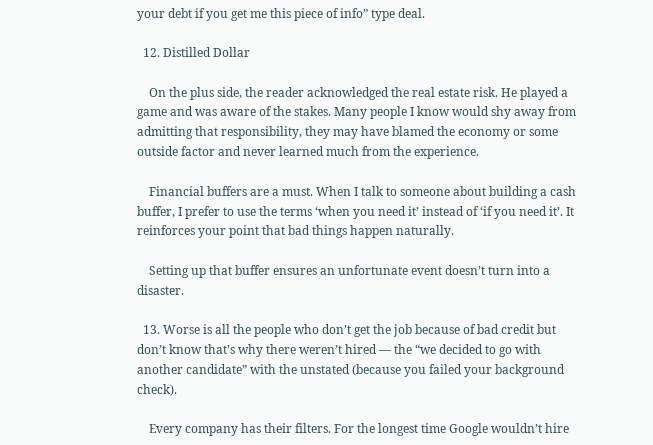your debt if you get me this piece of info” type deal.

  12. Distilled Dollar

    On the plus side, the reader acknowledged the real estate risk. He played a game and was aware of the stakes. Many people I know would shy away from admitting that responsibility, they may have blamed the economy or some outside factor and never learned much from the experience.

    Financial buffers are a must. When I talk to someone about building a cash buffer, I prefer to use the terms ‘when you need it’ instead of ‘if you need it’. It reinforces your point that bad things happen naturally.

    Setting up that buffer ensures an unfortunate event doesn’t turn into a disaster.

  13. Worse is all the people who don’t get the job because of bad credit but don’t know that’s why there weren’t hired — the “we decided to go with another candidate” with the unstated (because you failed your background check).

    Every company has their filters. For the longest time Google wouldn’t hire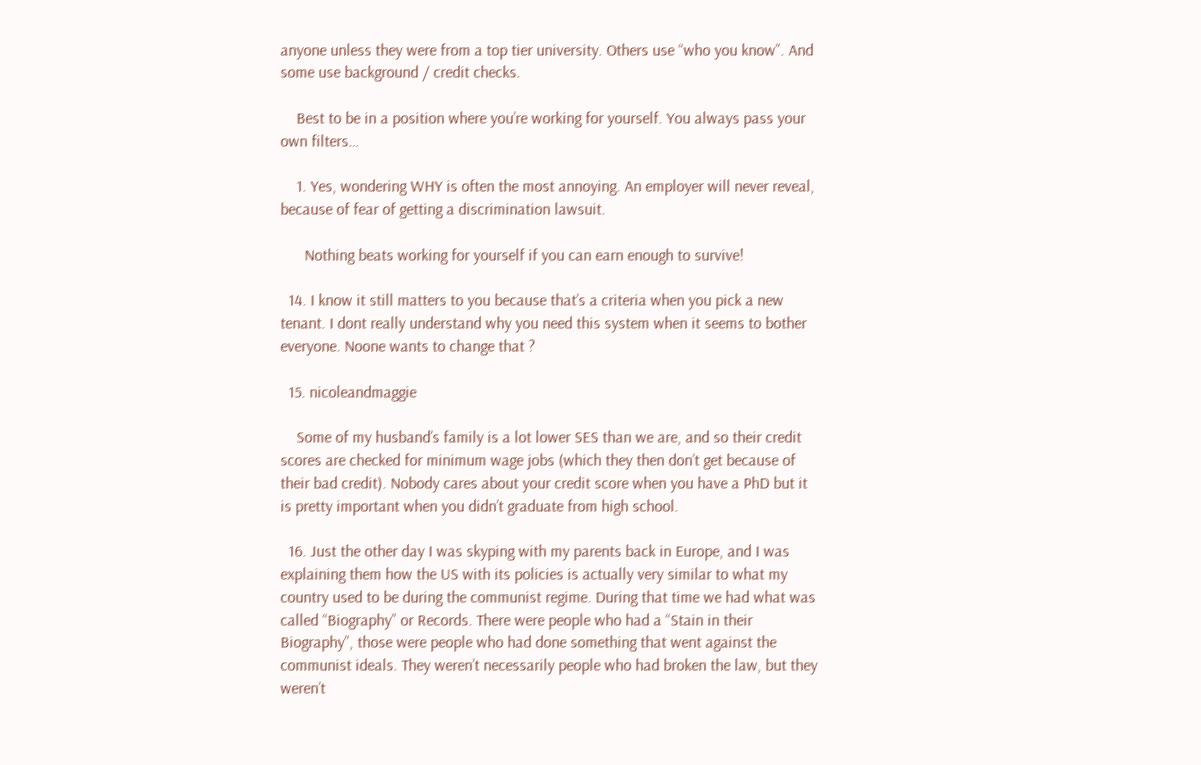anyone unless they were from a top tier university. Others use “who you know”. And some use background / credit checks.

    Best to be in a position where you’re working for yourself. You always pass your own filters…

    1. Yes, wondering WHY is often the most annoying. An employer will never reveal, because of fear of getting a discrimination lawsuit.

      Nothing beats working for yourself if you can earn enough to survive!

  14. I know it still matters to you because that’s a criteria when you pick a new tenant. I dont really understand why you need this system when it seems to bother everyone. Noone wants to change that ?

  15. nicoleandmaggie

    Some of my husband’s family is a lot lower SES than we are, and so their credit scores are checked for minimum wage jobs (which they then don’t get because of their bad credit). Nobody cares about your credit score when you have a PhD but it is pretty important when you didn’t graduate from high school.

  16. Just the other day I was skyping with my parents back in Europe, and I was explaining them how the US with its policies is actually very similar to what my country used to be during the communist regime. During that time we had what was called “Biography” or Records. There were people who had a “Stain in their Biography”, those were people who had done something that went against the communist ideals. They weren’t necessarily people who had broken the law, but they weren’t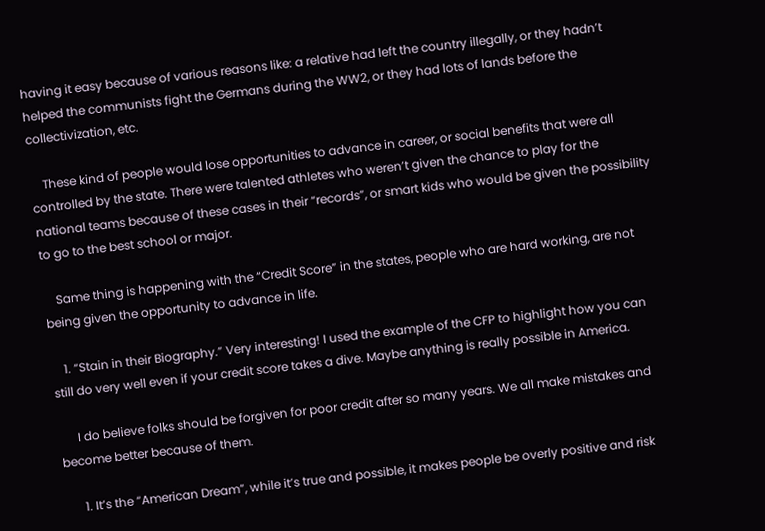having it easy because of various reasons like: a relative had left the country illegally, or they hadn’t helped the communists fight the Germans during the WW2, or they had lots of lands before the collectivization, etc.

    These kind of people would lose opportunities to advance in career, or social benefits that were all controlled by the state. There were talented athletes who weren’t given the chance to play for the national teams because of these cases in their “records”, or smart kids who would be given the possibility to go to the best school or major.

    Same thing is happening with the “Credit Score” in the states, people who are hard working, are not being given the opportunity to advance in life.

    1. “Stain in their Biography.” Very interesting! I used the example of the CFP to highlight how you can still do very well even if your credit score takes a dive. Maybe anything is really possible in America.

      I do believe folks should be forgiven for poor credit after so many years. We all make mistakes and become better because of them.

      1. It’s the “American Dream”, while it’s true and possible, it makes people be overly positive and risk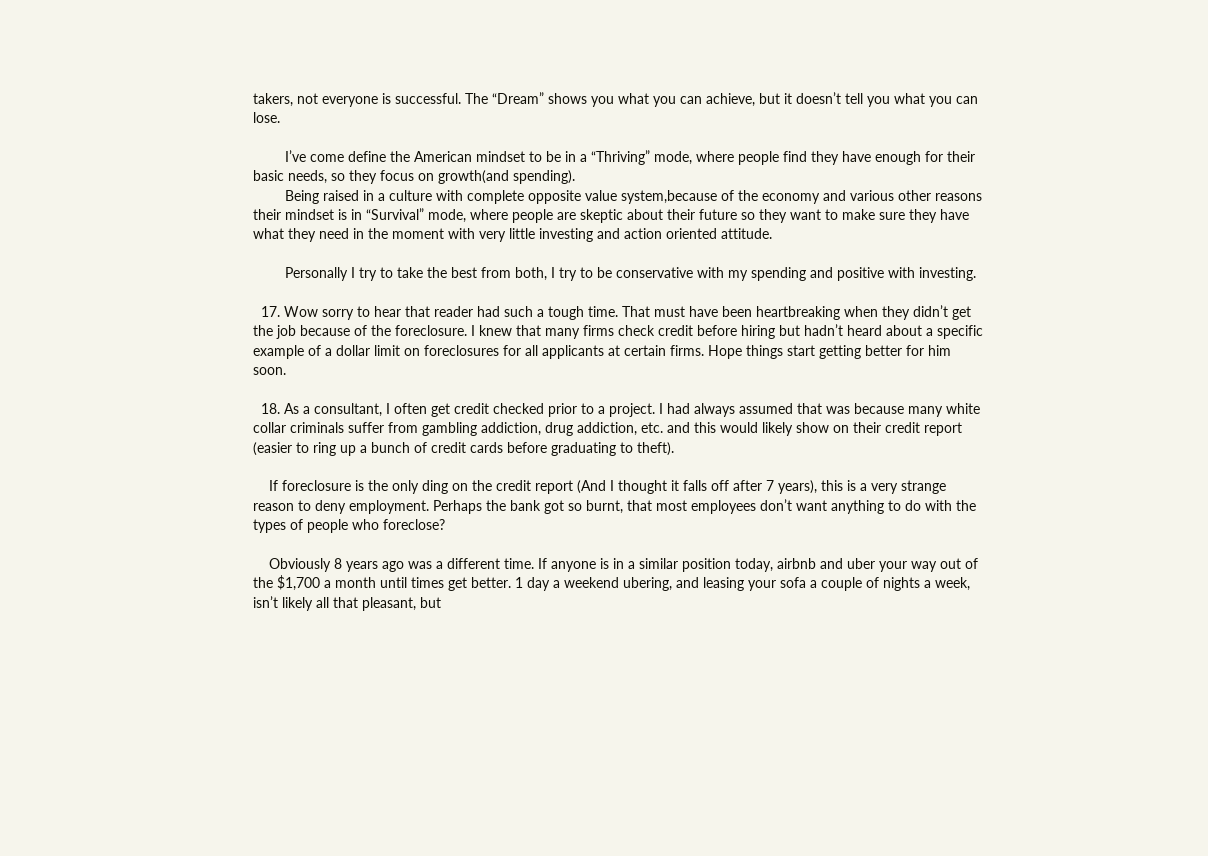takers, not everyone is successful. The “Dream” shows you what you can achieve, but it doesn’t tell you what you can lose.

        I’ve come define the American mindset to be in a “Thriving” mode, where people find they have enough for their basic needs, so they focus on growth(and spending).
        Being raised in a culture with complete opposite value system,because of the economy and various other reasons their mindset is in “Survival” mode, where people are skeptic about their future so they want to make sure they have what they need in the moment with very little investing and action oriented attitude.

        Personally I try to take the best from both, I try to be conservative with my spending and positive with investing.

  17. Wow sorry to hear that reader had such a tough time. That must have been heartbreaking when they didn’t get the job because of the foreclosure. I knew that many firms check credit before hiring but hadn’t heard about a specific example of a dollar limit on foreclosures for all applicants at certain firms. Hope things start getting better for him soon.

  18. As a consultant, I often get credit checked prior to a project. I had always assumed that was because many white collar criminals suffer from gambling addiction, drug addiction, etc. and this would likely show on their credit report (easier to ring up a bunch of credit cards before graduating to theft).

    If foreclosure is the only ding on the credit report (And I thought it falls off after 7 years), this is a very strange reason to deny employment. Perhaps the bank got so burnt, that most employees don’t want anything to do with the types of people who foreclose?

    Obviously 8 years ago was a different time. If anyone is in a similar position today, airbnb and uber your way out of the $1,700 a month until times get better. 1 day a weekend ubering, and leasing your sofa a couple of nights a week, isn’t likely all that pleasant, but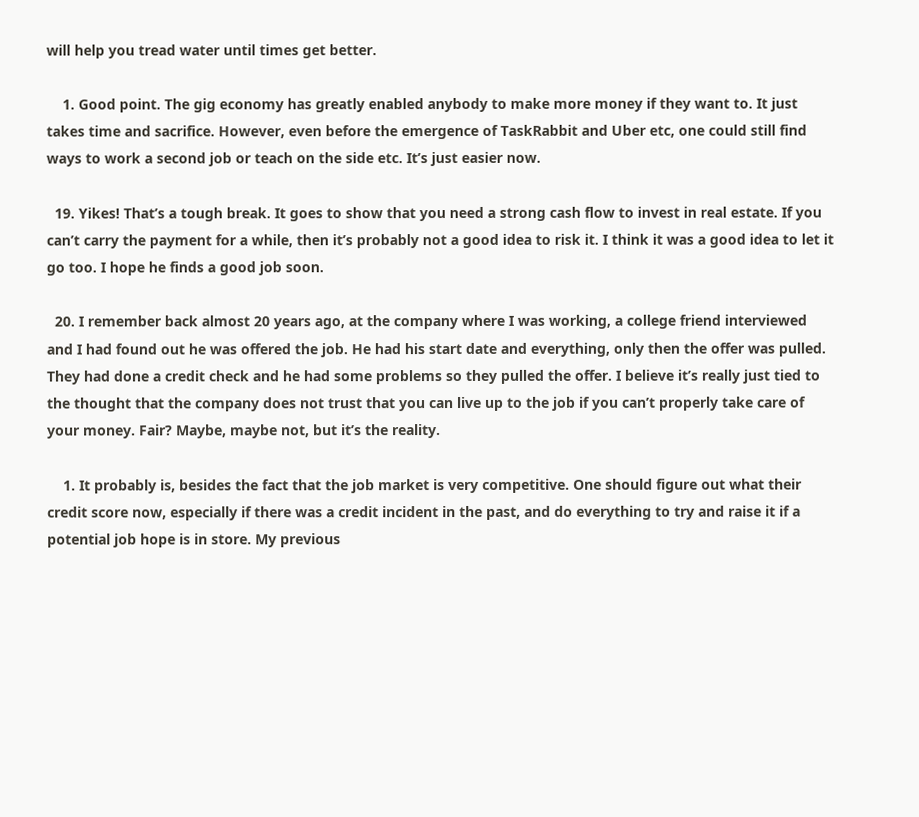will help you tread water until times get better.

    1. Good point. The gig economy has greatly enabled anybody to make more money if they want to. It just takes time and sacrifice. However, even before the emergence of TaskRabbit and Uber etc, one could still find ways to work a second job or teach on the side etc. It’s just easier now.

  19. Yikes! That’s a tough break. It goes to show that you need a strong cash flow to invest in real estate. If you can’t carry the payment for a while, then it’s probably not a good idea to risk it. I think it was a good idea to let it go too. I hope he finds a good job soon.

  20. I remember back almost 20 years ago, at the company where I was working, a college friend interviewed and I had found out he was offered the job. He had his start date and everything, only then the offer was pulled. They had done a credit check and he had some problems so they pulled the offer. I believe it’s really just tied to the thought that the company does not trust that you can live up to the job if you can’t properly take care of your money. Fair? Maybe, maybe not, but it’s the reality.

    1. It probably is, besides the fact that the job market is very competitive. One should figure out what their credit score now, especially if there was a credit incident in the past, and do everything to try and raise it if a potential job hope is in store. My previous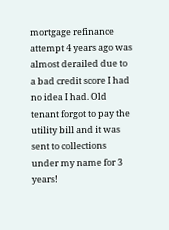mortgage refinance attempt 4 years ago was almost derailed due to a bad credit score I had no idea I had. Old tenant forgot to pay the utility bill and it was sent to collections under my name for 3 years!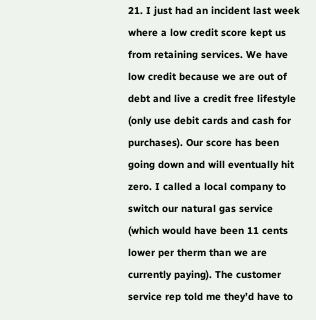21. I just had an incident last week where a low credit score kept us from retaining services. We have low credit because we are out of debt and live a credit free lifestyle (only use debit cards and cash for purchases). Our score has been going down and will eventually hit zero. I called a local company to switch our natural gas service (which would have been 11 cents lower per therm than we are currently paying). The customer service rep told me they’d have to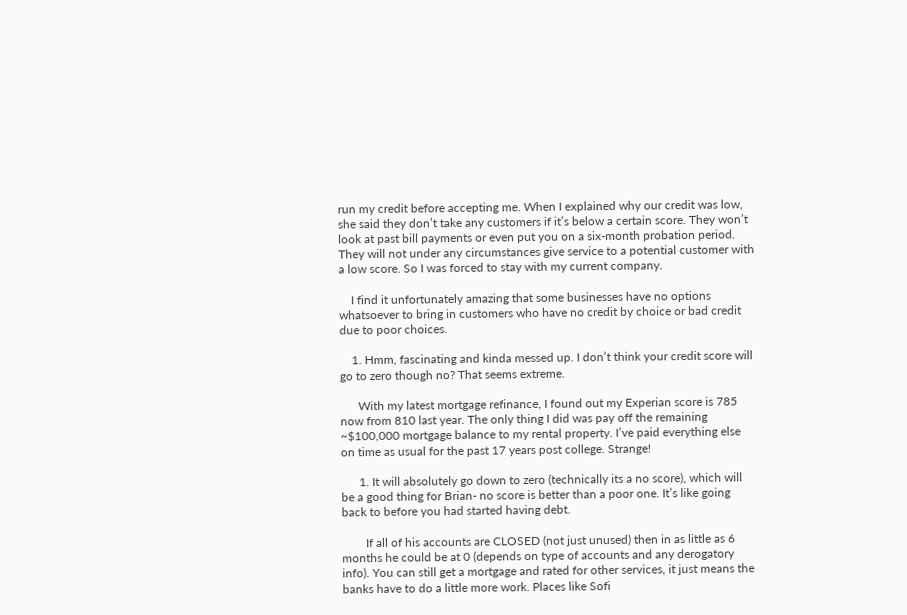run my credit before accepting me. When I explained why our credit was low, she said they don’t take any customers if it’s below a certain score. They won’t look at past bill payments or even put you on a six-month probation period. They will not under any circumstances give service to a potential customer with a low score. So I was forced to stay with my current company.

    I find it unfortunately amazing that some businesses have no options whatsoever to bring in customers who have no credit by choice or bad credit due to poor choices.

    1. Hmm, fascinating and kinda messed up. I don’t think your credit score will go to zero though no? That seems extreme.

      With my latest mortgage refinance, I found out my Experian score is 785 now from 810 last year. The only thing I did was pay off the remaining ~$100,000 mortgage balance to my rental property. I’ve paid everything else on time as usual for the past 17 years post college. Strange!

      1. It will absolutely go down to zero (technically its a no score), which will be a good thing for Brian- no score is better than a poor one. It’s like going back to before you had started having debt.

        If all of his accounts are CLOSED (not just unused) then in as little as 6 months he could be at 0 (depends on type of accounts and any derogatory info). You can still get a mortgage and rated for other services, it just means the banks have to do a little more work. Places like Sofi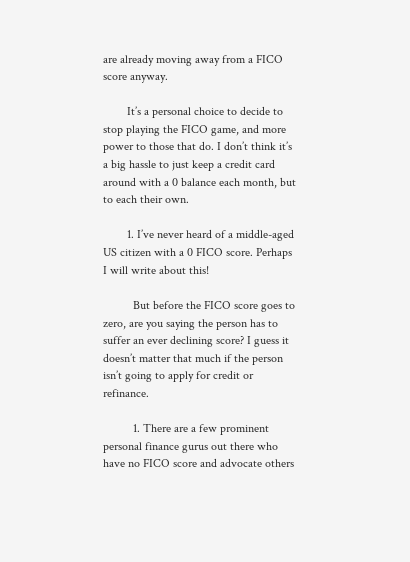are already moving away from a FICO score anyway.

        It’s a personal choice to decide to stop playing the FICO game, and more power to those that do. I don’t think it’s a big hassle to just keep a credit card around with a 0 balance each month, but to each their own.

        1. I’ve never heard of a middle-aged US citizen with a 0 FICO score. Perhaps I will write about this!

          But before the FICO score goes to zero, are you saying the person has to suffer an ever declining score? I guess it doesn’t matter that much if the person isn’t going to apply for credit or refinance.

          1. There are a few prominent personal finance gurus out there who have no FICO score and advocate others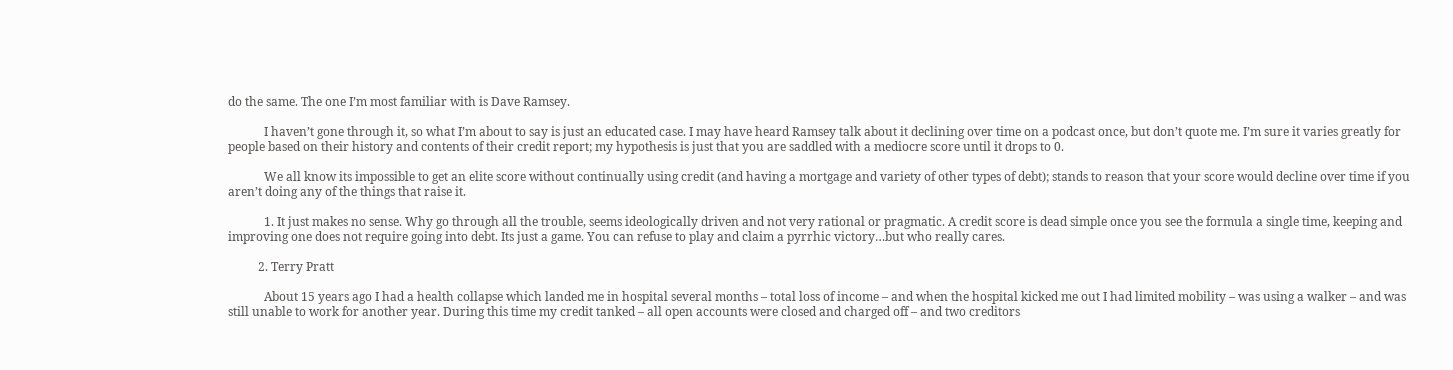do the same. The one I’m most familiar with is Dave Ramsey.

            I haven’t gone through it, so what I’m about to say is just an educated case. I may have heard Ramsey talk about it declining over time on a podcast once, but don’t quote me. I’m sure it varies greatly for people based on their history and contents of their credit report; my hypothesis is just that you are saddled with a mediocre score until it drops to 0.

            We all know its impossible to get an elite score without continually using credit (and having a mortgage and variety of other types of debt); stands to reason that your score would decline over time if you aren’t doing any of the things that raise it.

            1. It just makes no sense. Why go through all the trouble, seems ideologically driven and not very rational or pragmatic. A credit score is dead simple once you see the formula a single time, keeping and improving one does not require going into debt. Its just a game. You can refuse to play and claim a pyrrhic victory…but who really cares.

          2. Terry Pratt

            About 15 years ago I had a health collapse which landed me in hospital several months – total loss of income – and when the hospital kicked me out I had limited mobility – was using a walker – and was still unable to work for another year. During this time my credit tanked – all open accounts were closed and charged off – and two creditors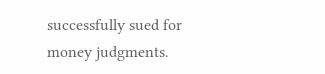successfully sued for money judgments.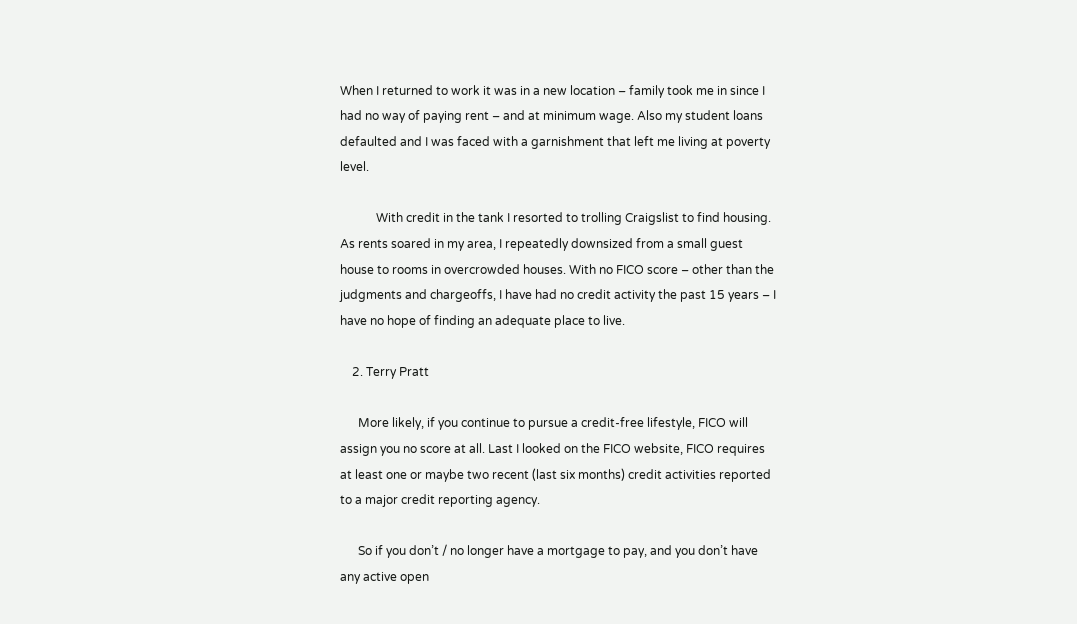When I returned to work it was in a new location – family took me in since I had no way of paying rent – and at minimum wage. Also my student loans defaulted and I was faced with a garnishment that left me living at poverty level.

            With credit in the tank I resorted to trolling Craigslist to find housing. As rents soared in my area, I repeatedly downsized from a small guest house to rooms in overcrowded houses. With no FICO score – other than the judgments and chargeoffs, I have had no credit activity the past 15 years – I have no hope of finding an adequate place to live.

    2. Terry Pratt

      More likely, if you continue to pursue a credit-free lifestyle, FICO will assign you no score at all. Last I looked on the FICO website, FICO requires at least one or maybe two recent (last six months) credit activities reported to a major credit reporting agency.

      So if you don’t / no longer have a mortgage to pay, and you don’t have any active open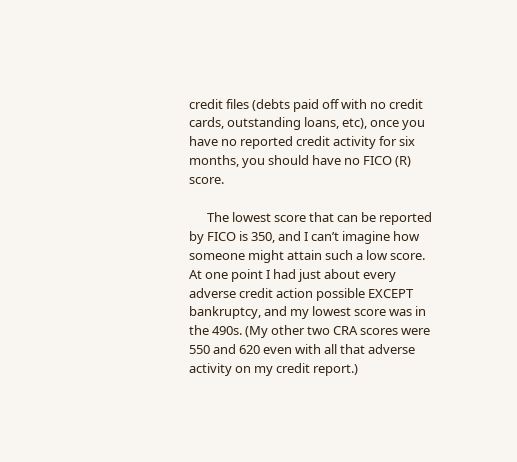credit files (debts paid off with no credit cards, outstanding loans, etc), once you have no reported credit activity for six months, you should have no FICO (R) score.

      The lowest score that can be reported by FICO is 350, and I can’t imagine how someone might attain such a low score. At one point I had just about every adverse credit action possible EXCEPT bankruptcy, and my lowest score was in the 490s. (My other two CRA scores were 550 and 620 even with all that adverse activity on my credit report.)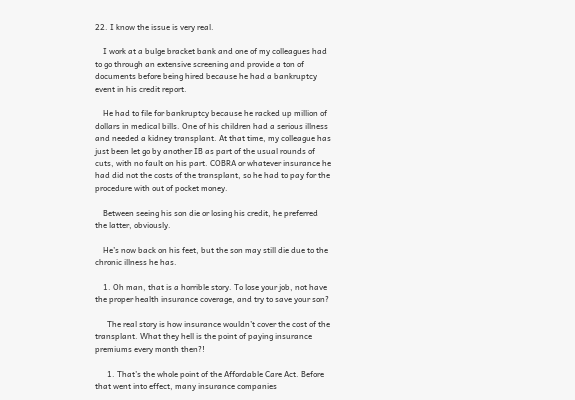22. I know the issue is very real.

    I work at a bulge bracket bank and one of my colleagues had to go through an extensive screening and provide a ton of documents before being hired because he had a bankruptcy event in his credit report.

    He had to file for bankruptcy because he racked up million of dollars in medical bills. One of his children had a serious illness and needed a kidney transplant. At that time, my colleague has just been let go by another IB as part of the usual rounds of cuts, with no fault on his part. COBRA or whatever insurance he had did not the costs of the transplant, so he had to pay for the procedure with out of pocket money.

    Between seeing his son die or losing his credit, he preferred the latter, obviously.

    He’s now back on his feet, but the son may still die due to the chronic illness he has.

    1. Oh man, that is a horrible story. To lose your job, not have the proper health insurance coverage, and try to save your son?

      The real story is how insurance wouldn’t cover the cost of the transplant. What they hell is the point of paying insurance premiums every month then?!

      1. That’s the whole point of the Affordable Care Act. Before that went into effect, many insurance companies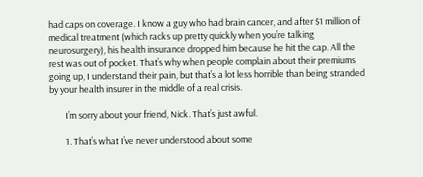had caps on coverage. I know a guy who had brain cancer, and after $1 million of medical treatment (which racks up pretty quickly when you’re talking neurosurgery), his health insurance dropped him because he hit the cap. All the rest was out of pocket. That’s why when people complain about their premiums going up, I understand their pain, but that’s a lot less horrible than being stranded by your health insurer in the middle of a real crisis.

        I’m sorry about your friend, Nick. That’s just awful.

        1. That’s what I’ve never understood about some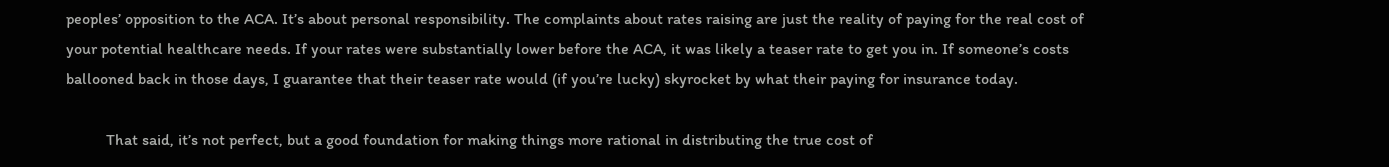peoples’ opposition to the ACA. It’s about personal responsibility. The complaints about rates raising are just the reality of paying for the real cost of your potential healthcare needs. If your rates were substantially lower before the ACA, it was likely a teaser rate to get you in. If someone’s costs ballooned back in those days, I guarantee that their teaser rate would (if you’re lucky) skyrocket by what their paying for insurance today.

          That said, it’s not perfect, but a good foundation for making things more rational in distributing the true cost of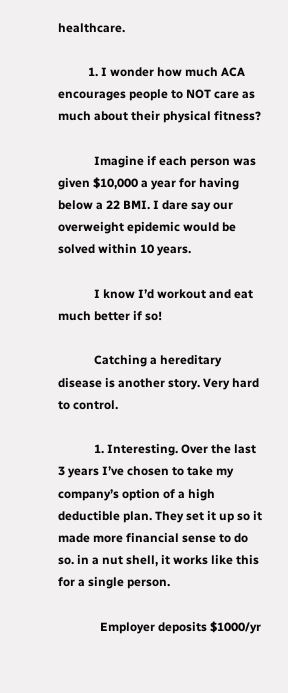healthcare.

          1. I wonder how much ACA encourages people to NOT care as much about their physical fitness?

            Imagine if each person was given $10,000 a year for having below a 22 BMI. I dare say our overweight epidemic would be solved within 10 years.

            I know I’d workout and eat much better if so!

            Catching a hereditary disease is another story. Very hard to control.

            1. Interesting. Over the last 3 years I’ve chosen to take my company’s option of a high deductible plan. They set it up so it made more financial sense to do so. in a nut shell, it works like this for a single person.

              Employer deposits $1000/yr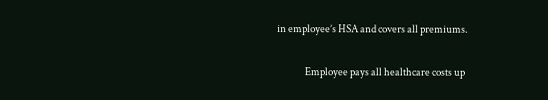in employee’s HSA and covers all premiums.

              Employee pays all healthcare costs up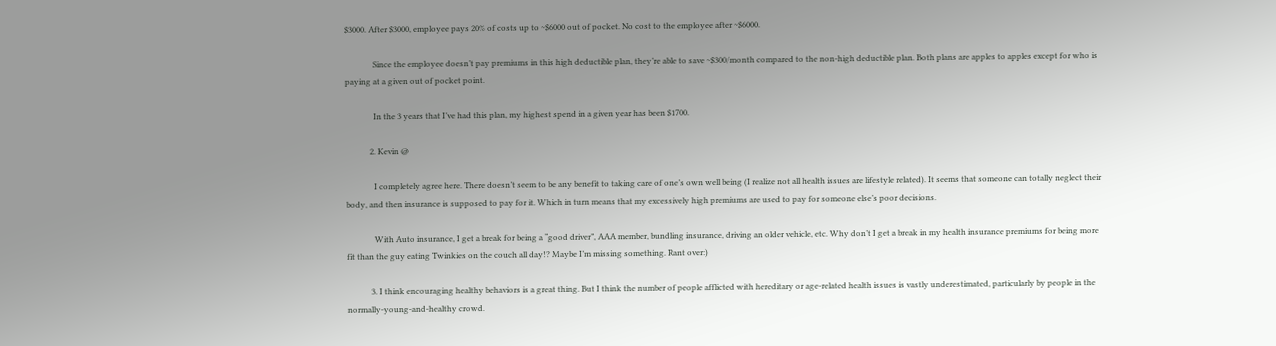$3000. After $3000, employee pays 20% of costs up to ~$6000 out of pocket. No cost to the employee after ~$6000.

              Since the employee doesn’t pay premiums in this high deductible plan, they’re able to save ~$300/month compared to the non-high deductible plan. Both plans are apples to apples except for who is paying at a given out of pocket point.

              In the 3 years that I’ve had this plan, my highest spend in a given year has been $1700.

            2. Kevin @

              I completely agree here. There doesn’t seem to be any benefit to taking care of one’s own well being (I realize not all health issues are lifestyle related). It seems that someone can totally neglect their body, and then insurance is supposed to pay for it. Which in turn means that my excessively high premiums are used to pay for someone else’s poor decisions.

              With Auto insurance, I get a break for being a “good driver”, AAA member, bundling insurance, driving an older vehicle, etc. Why don’t I get a break in my health insurance premiums for being more fit than the guy eating Twinkies on the couch all day!? Maybe I’m missing something. Rant over:)

            3. I think encouraging healthy behaviors is a great thing. But I think the number of people afflicted with hereditary or age-related health issues is vastly underestimated, particularly by people in the normally-young-and-healthy crowd.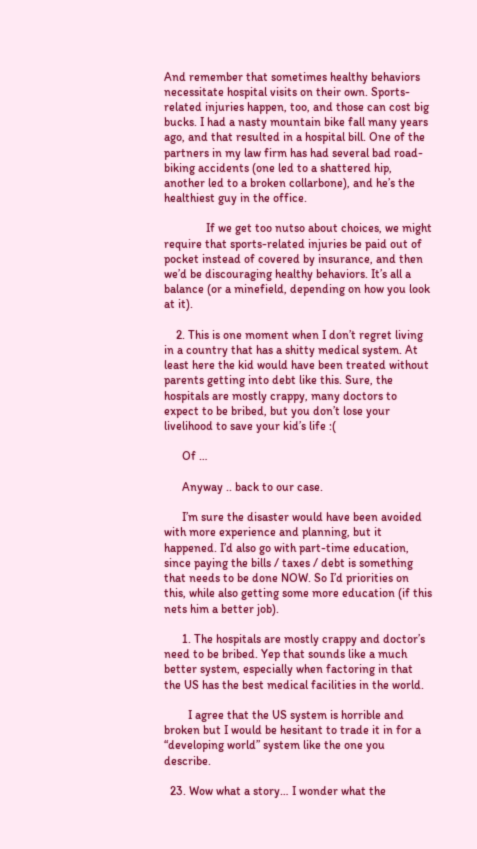And remember that sometimes healthy behaviors necessitate hospital visits on their own. Sports-related injuries happen, too, and those can cost big bucks. I had a nasty mountain bike fall many years ago, and that resulted in a hospital bill. One of the partners in my law firm has had several bad road-biking accidents (one led to a shattered hip, another led to a broken collarbone), and he’s the healthiest guy in the office.

              If we get too nutso about choices, we might require that sports-related injuries be paid out of pocket instead of covered by insurance, and then we’d be discouraging healthy behaviors. It’s all a balance (or a minefield, depending on how you look at it).

    2. This is one moment when I don’t regret living in a country that has a shitty medical system. At least here the kid would have been treated without parents getting into debt like this. Sure, the hospitals are mostly crappy, many doctors to expect to be bribed, but you don’t lose your livelihood to save your kid’s life :(

      Of …

      Anyway .. back to our case.

      I’m sure the disaster would have been avoided with more experience and planning, but it happened. I’d also go with part-time education, since paying the bills / taxes / debt is something that needs to be done NOW. So I’d priorities on this, while also getting some more education (if this nets him a better job).

      1. The hospitals are mostly crappy and doctor’s need to be bribed. Yep that sounds like a much better system, especially when factoring in that the US has the best medical facilities in the world.

        I agree that the US system is horrible and broken but I would be hesitant to trade it in for a “developing world” system like the one you describe.

  23. Wow what a story… I wonder what the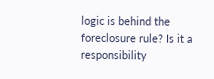logic is behind the foreclosure rule? Is it a responsibility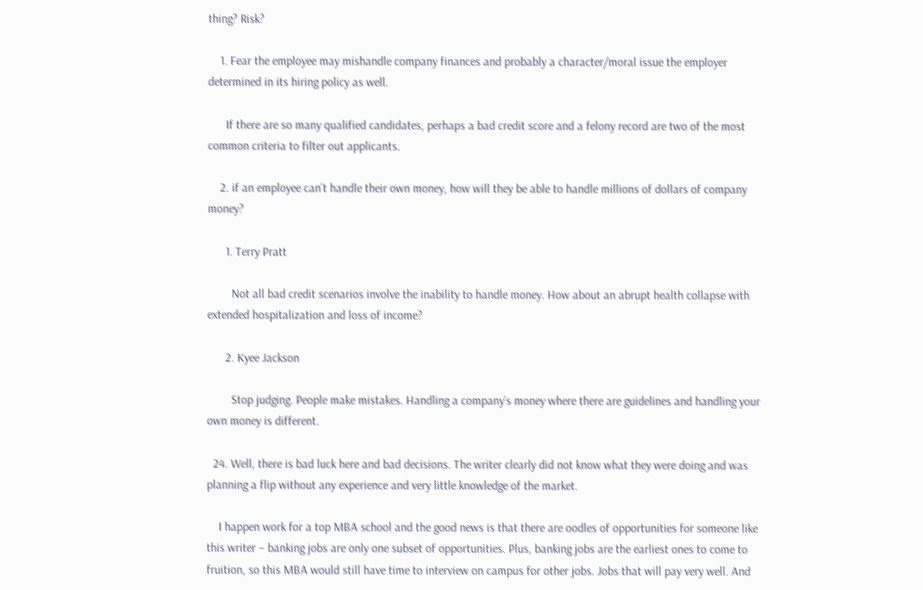thing? Risk?

    1. Fear the employee may mishandle company finances and probably a character/moral issue the employer determined in its hiring policy as well.

      If there are so many qualified candidates, perhaps a bad credit score and a felony record are two of the most common criteria to filter out applicants.

    2. if an employee can’t handle their own money, how will they be able to handle millions of dollars of company money?

      1. Terry Pratt

        Not all bad credit scenarios involve the inability to handle money. How about an abrupt health collapse with extended hospitalization and loss of income?

      2. Kyee Jackson

        Stop judging. People make mistakes. Handling a company’s money where there are guidelines and handling your own money is different.

  24. Well, there is bad luck here and bad decisions. The writer clearly did not know what they were doing and was planning a flip without any experience and very little knowledge of the market.

    I happen work for a top MBA school and the good news is that there are oodles of opportunities for someone like this writer – banking jobs are only one subset of opportunities. Plus, banking jobs are the earliest ones to come to fruition, so this MBA would still have time to interview on campus for other jobs. Jobs that will pay very well. And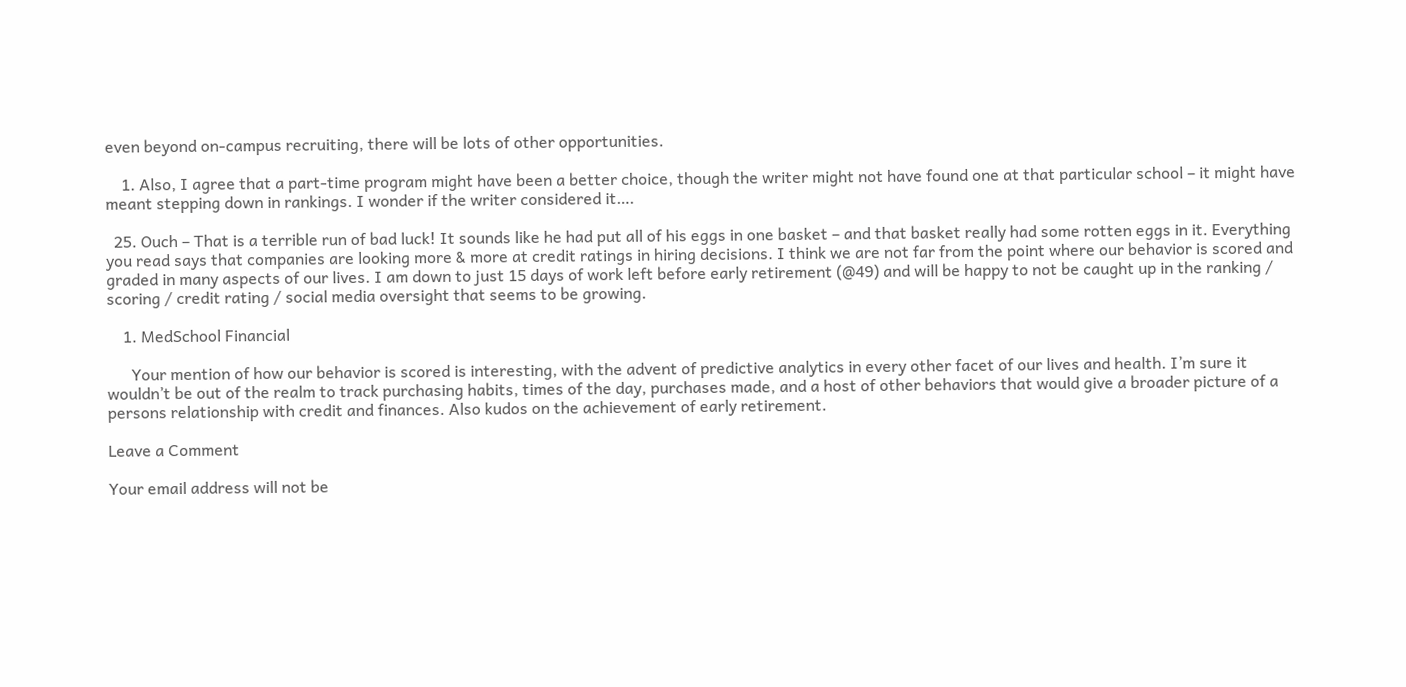even beyond on-campus recruiting, there will be lots of other opportunities.

    1. Also, I agree that a part-time program might have been a better choice, though the writer might not have found one at that particular school – it might have meant stepping down in rankings. I wonder if the writer considered it….

  25. Ouch – That is a terrible run of bad luck! It sounds like he had put all of his eggs in one basket – and that basket really had some rotten eggs in it. Everything you read says that companies are looking more & more at credit ratings in hiring decisions. I think we are not far from the point where our behavior is scored and graded in many aspects of our lives. I am down to just 15 days of work left before early retirement (@49) and will be happy to not be caught up in the ranking / scoring / credit rating / social media oversight that seems to be growing.

    1. MedSchool Financial

      Your mention of how our behavior is scored is interesting, with the advent of predictive analytics in every other facet of our lives and health. I’m sure it wouldn’t be out of the realm to track purchasing habits, times of the day, purchases made, and a host of other behaviors that would give a broader picture of a persons relationship with credit and finances. Also kudos on the achievement of early retirement.

Leave a Comment

Your email address will not be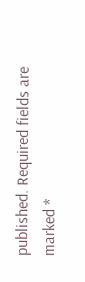published. Required fields are marked *